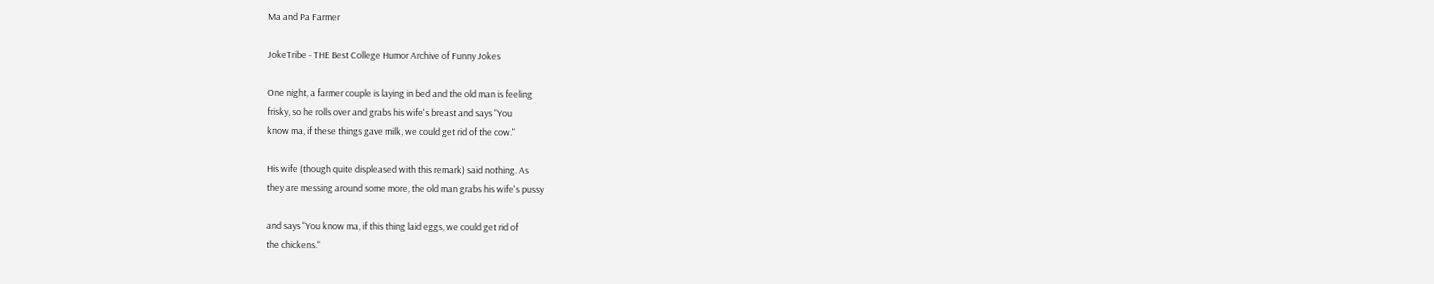Ma and Pa Farmer

JokeTribe - THE Best College Humor Archive of Funny Jokes

One night, a farmer couple is laying in bed and the old man is feeling
frisky, so he rolls over and grabs his wife's breast and says "You
know ma, if these things gave milk, we could get rid of the cow."

His wife (though quite displeased with this remark) said nothing. As
they are messing around some more, the old man grabs his wife's pussy

and says "You know ma, if this thing laid eggs, we could get rid of
the chickens."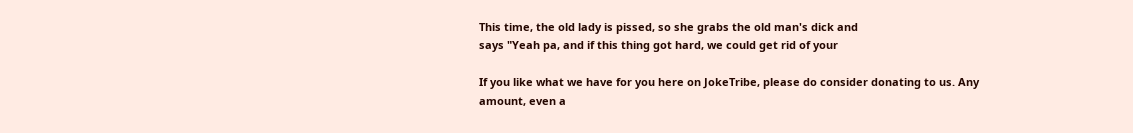This time, the old lady is pissed, so she grabs the old man's dick and
says "Yeah pa, and if this thing got hard, we could get rid of your

If you like what we have for you here on JokeTribe, please do consider donating to us. Any amount, even a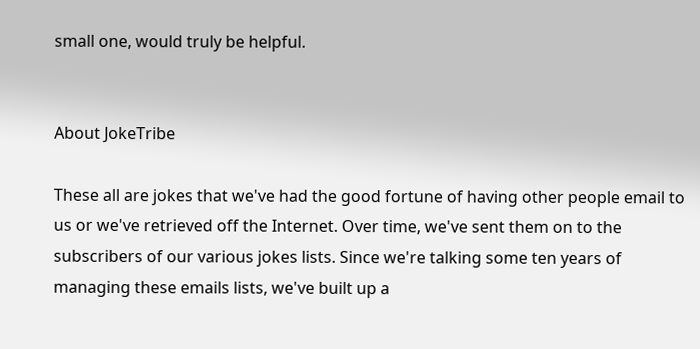small one, would truly be helpful.


About JokeTribe

These all are jokes that we've had the good fortune of having other people email to us or we've retrieved off the Internet. Over time, we've sent them on to the subscribers of our various jokes lists. Since we're talking some ten years of managing these emails lists, we've built up a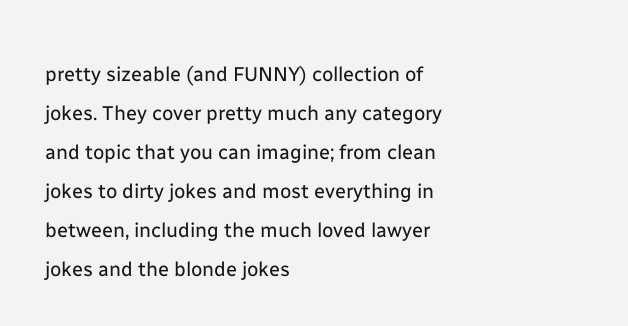pretty sizeable (and FUNNY) collection of jokes. They cover pretty much any category and topic that you can imagine; from clean jokes to dirty jokes and most everything in between, including the much loved lawyer jokes and the blonde jokes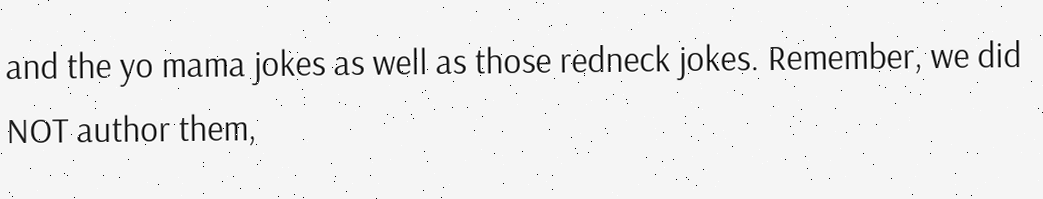and the yo mama jokes as well as those redneck jokes. Remember, we did NOT author them,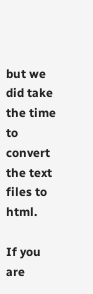but we did take the time to convert the text files to html.

If you are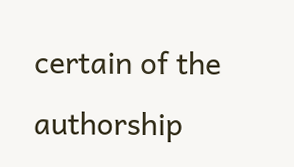certain of the authorship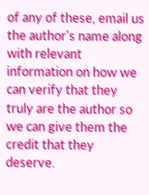of any of these, email us the author's name along with relevant information on how we can verify that they truly are the author so we can give them the credit that they deserve.